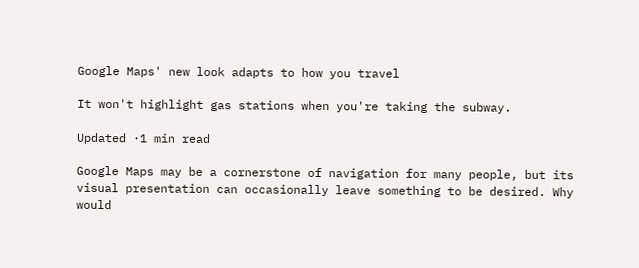Google Maps' new look adapts to how you travel

It won't highlight gas stations when you're taking the subway.

Updated ·1 min read

Google Maps may be a cornerstone of navigation for many people, but its visual presentation can occasionally leave something to be desired. Why would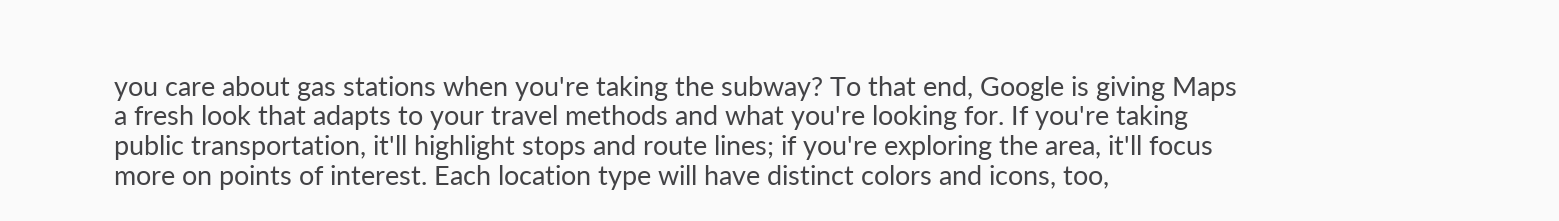you care about gas stations when you're taking the subway? To that end, Google is giving Maps a fresh look that adapts to your travel methods and what you're looking for. If you're taking public transportation, it'll highlight stops and route lines; if you're exploring the area, it'll focus more on points of interest. Each location type will have distinct colors and icons, too,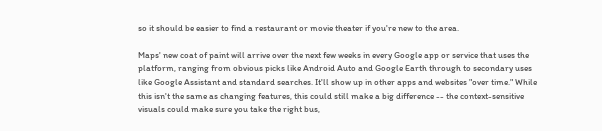so it should be easier to find a restaurant or movie theater if you're new to the area.

Maps' new coat of paint will arrive over the next few weeks in every Google app or service that uses the platform, ranging from obvious picks like Android Auto and Google Earth through to secondary uses like Google Assistant and standard searches. It'll show up in other apps and websites "over time." While this isn't the same as changing features, this could still make a big difference -- the context-sensitive visuals could make sure you take the right bus,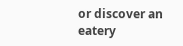or discover an eatery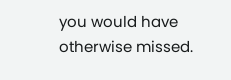you would have otherwise missed.